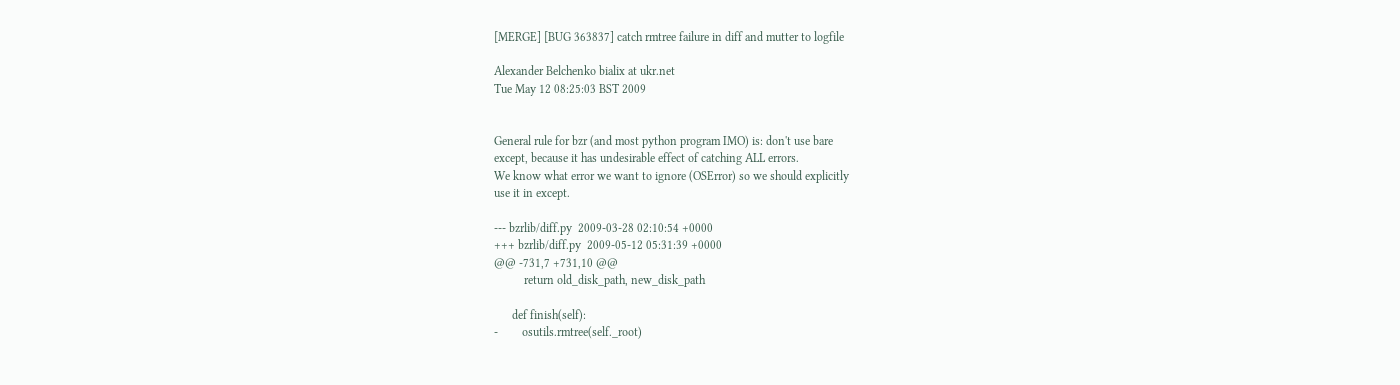[MERGE] [BUG 363837] catch rmtree failure in diff and mutter to logfile

Alexander Belchenko bialix at ukr.net
Tue May 12 08:25:03 BST 2009


General rule for bzr (and most python program IMO) is: don't use bare
except, because it has undesirable effect of catching ALL errors.
We know what error we want to ignore (OSError) so we should explicitly
use it in except.

--- bzrlib/diff.py  2009-03-28 02:10:54 +0000
+++ bzrlib/diff.py  2009-05-12 05:31:39 +0000
@@ -731,7 +731,10 @@
          return old_disk_path, new_disk_path

      def finish(self):
-        osutils.rmtree(self._root)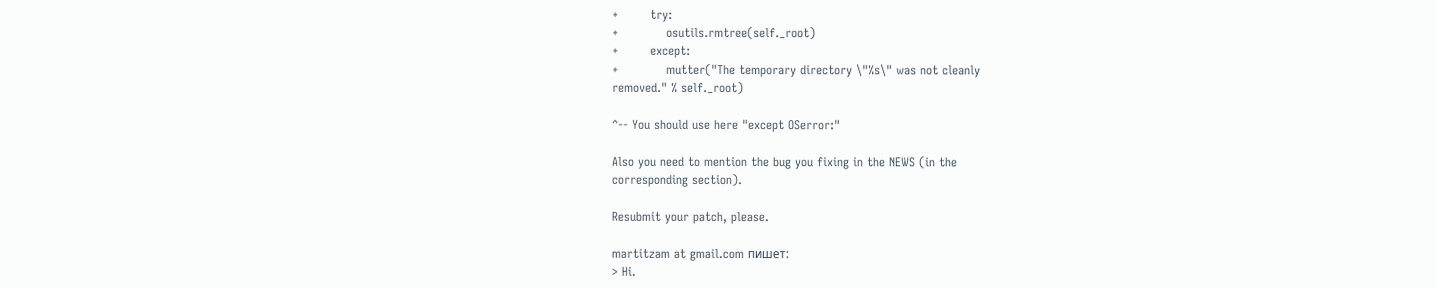+        try:
+            osutils.rmtree(self._root)
+        except:
+            mutter("The temporary directory \"%s\" was not cleanly
removed." % self._root)

^-- You should use here "except OSerror:"

Also you need to mention the bug you fixing in the NEWS (in the
corresponding section).

Resubmit your patch, please.

martitzam at gmail.com пишет:
> Hi.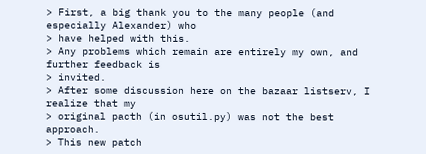> First, a big thank you to the many people (and especially Alexander) who
> have helped with this.
> Any problems which remain are entirely my own, and further feedback is
> invited.
> After some discussion here on the bazaar listserv, I realize that my
> original pacth (in osutil.py) was not the best approach.
> This new patch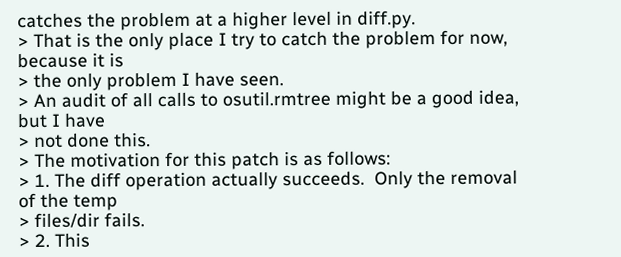catches the problem at a higher level in diff.py.
> That is the only place I try to catch the problem for now, because it is
> the only problem I have seen.
> An audit of all calls to osutil.rmtree might be a good idea, but I have
> not done this.
> The motivation for this patch is as follows:
> 1. The diff operation actually succeeds.  Only the removal of the temp
> files/dir fails.
> 2. This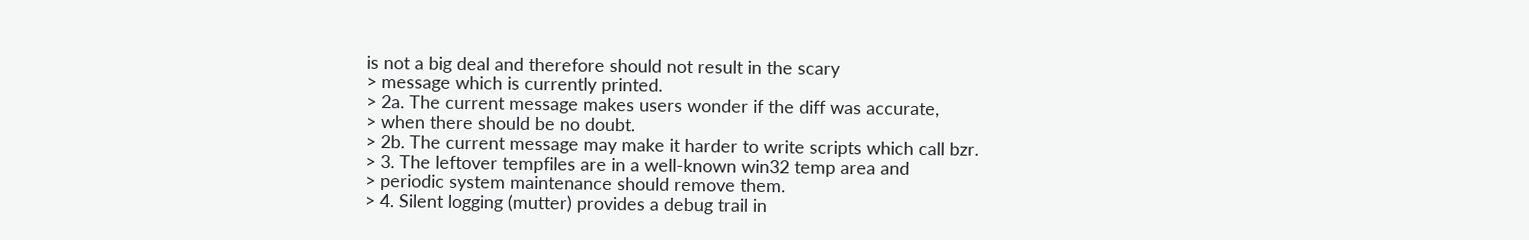is not a big deal and therefore should not result in the scary
> message which is currently printed.
> 2a. The current message makes users wonder if the diff was accurate,
> when there should be no doubt.
> 2b. The current message may make it harder to write scripts which call bzr.
> 3. The leftover tempfiles are in a well-known win32 temp area and
> periodic system maintenance should remove them.
> 4. Silent logging (mutter) provides a debug trail in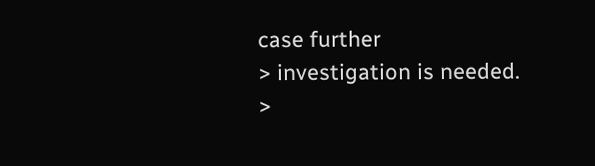case further
> investigation is needed.
>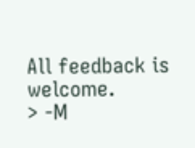All feedback is welcome.
> -M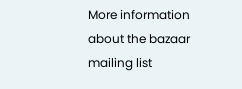More information about the bazaar mailing list